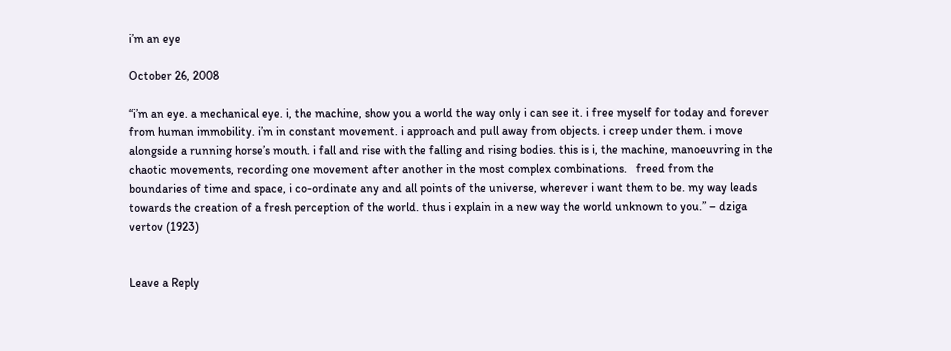i’m an eye

October 26, 2008

“i’m an eye. a mechanical eye. i, the machine, show you a world the way only i can see it. i free myself for today and forever from human immobility. i’m in constant movement. i approach and pull away from objects. i creep under them. i move alongside a running horse’s mouth. i fall and rise with the falling and rising bodies. this is i, the machine, manoeuvring in the chaotic movements, recording one movement after another in the most complex combinations.   freed from the boundaries of time and space, i co-ordinate any and all points of the universe, wherever i want them to be. my way leads towards the creation of a fresh perception of the world. thus i explain in a new way the world unknown to you.” – dziga vertov (1923)


Leave a Reply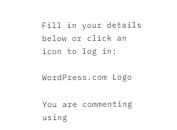Fill in your details below or click an icon to log in:

WordPress.com Logo

You are commenting using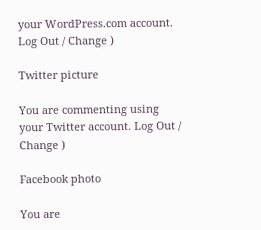your WordPress.com account. Log Out / Change )

Twitter picture

You are commenting using your Twitter account. Log Out / Change )

Facebook photo

You are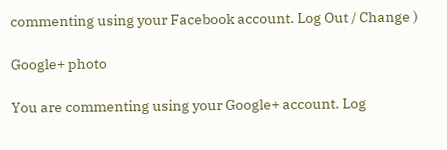commenting using your Facebook account. Log Out / Change )

Google+ photo

You are commenting using your Google+ account. Log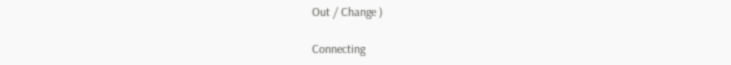Out / Change )

Connecting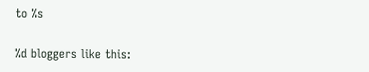to %s

%d bloggers like this: